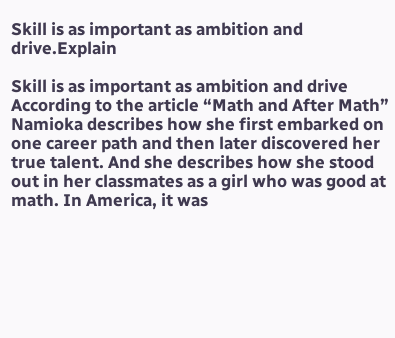Skill is as important as ambition and drive.Explain

Skill is as important as ambition and drive
According to the article “Math and After Math” Namioka describes how she first embarked on one career path and then later discovered her true talent. And she describes how she stood out in her classmates as a girl who was good at math. In America, it was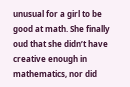unusual for a girl to be good at math. She finally oud that she didn’t have creative enough in mathematics, nor did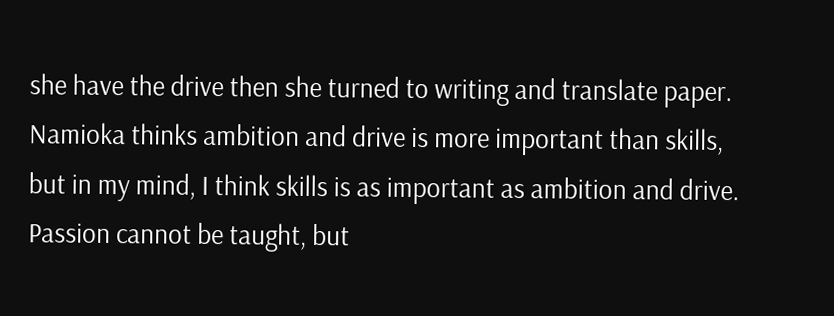she have the drive then she turned to writing and translate paper. Namioka thinks ambition and drive is more important than skills, but in my mind, I think skills is as important as ambition and drive.
Passion cannot be taught, but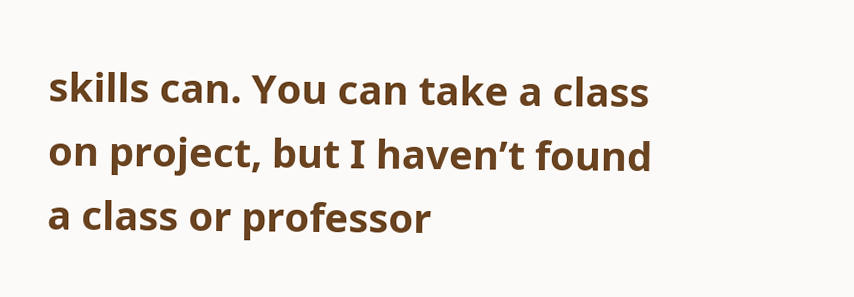skills can. You can take a class on project, but I haven’t found a class or professor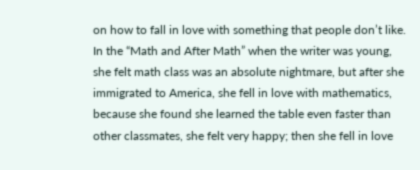on how to fall in love with something that people don’t like. In the “Math and After Math” when the writer was young, she felt math class was an absolute nightmare, but after she immigrated to America, she fell in love with mathematics, because she found she learned the table even faster than other classmates, she felt very happy; then she fell in love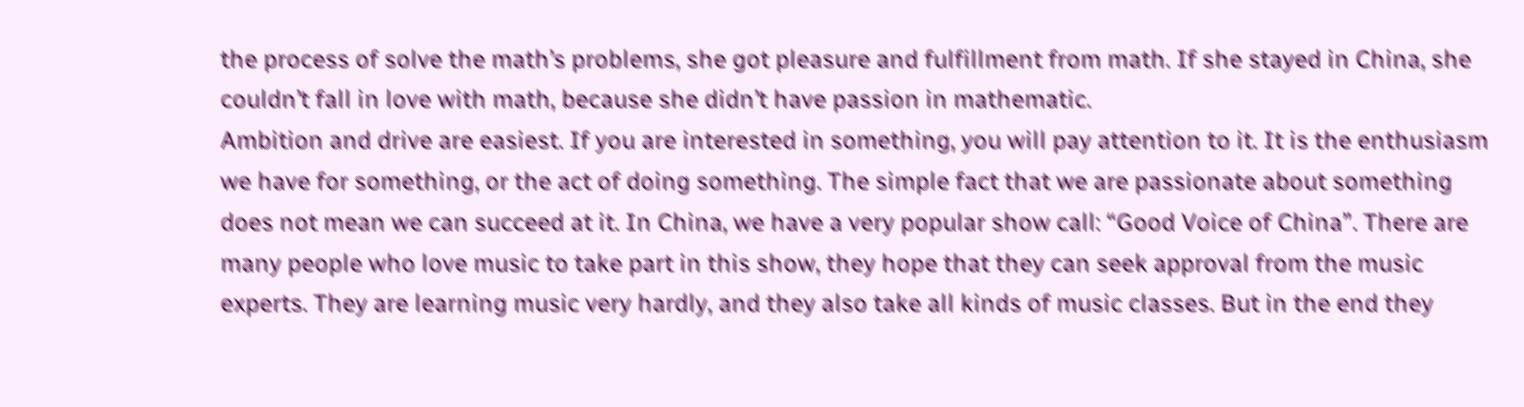the process of solve the math’s problems, she got pleasure and fulfillment from math. If she stayed in China, she couldn’t fall in love with math, because she didn’t have passion in mathematic.
Ambition and drive are easiest. If you are interested in something, you will pay attention to it. It is the enthusiasm we have for something, or the act of doing something. The simple fact that we are passionate about something does not mean we can succeed at it. In China, we have a very popular show call: “Good Voice of China”. There are many people who love music to take part in this show, they hope that they can seek approval from the music experts. They are learning music very hardly, and they also take all kinds of music classes. But in the end they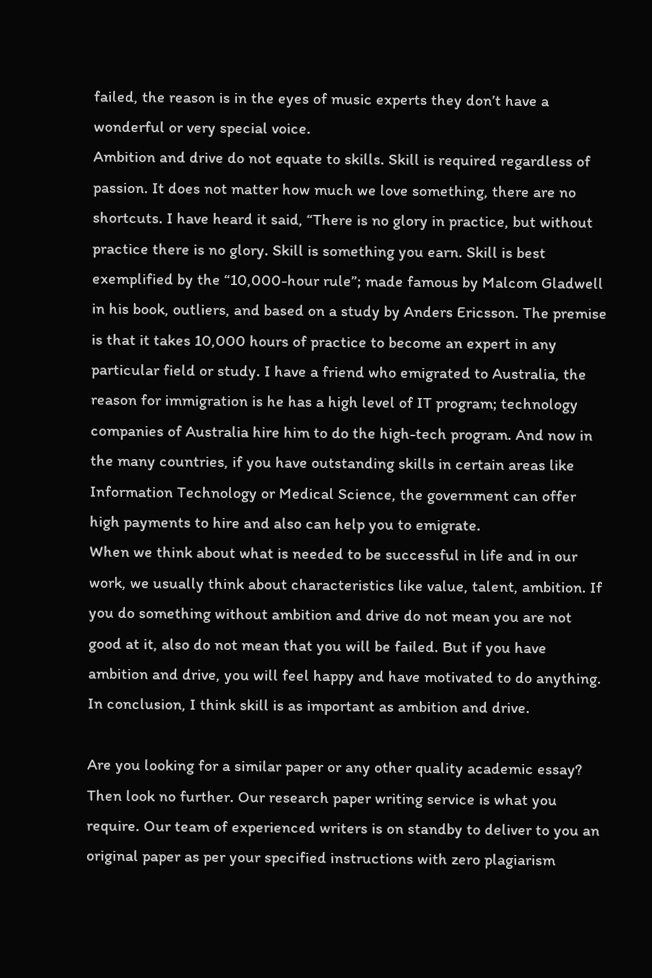failed, the reason is in the eyes of music experts they don’t have a wonderful or very special voice.
Ambition and drive do not equate to skills. Skill is required regardless of passion. It does not matter how much we love something, there are no shortcuts. I have heard it said, “There is no glory in practice, but without practice there is no glory. Skill is something you earn. Skill is best exemplified by the “10,000-hour rule”; made famous by Malcom Gladwell in his book, outliers, and based on a study by Anders Ericsson. The premise is that it takes 10,000 hours of practice to become an expert in any particular field or study. I have a friend who emigrated to Australia, the reason for immigration is he has a high level of IT program; technology companies of Australia hire him to do the high-tech program. And now in the many countries, if you have outstanding skills in certain areas like Information Technology or Medical Science, the government can offer high payments to hire and also can help you to emigrate.
When we think about what is needed to be successful in life and in our work, we usually think about characteristics like value, talent, ambition. If you do something without ambition and drive do not mean you are not good at it, also do not mean that you will be failed. But if you have ambition and drive, you will feel happy and have motivated to do anything. In conclusion, I think skill is as important as ambition and drive.

Are you looking for a similar paper or any other quality academic essay? Then look no further. Our research paper writing service is what you require. Our team of experienced writers is on standby to deliver to you an original paper as per your specified instructions with zero plagiarism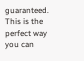guaranteed. This is the perfect way you can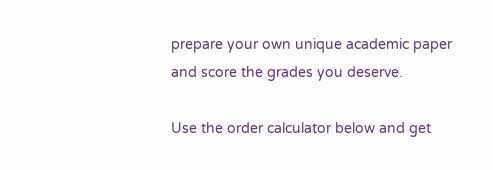prepare your own unique academic paper and score the grades you deserve.

Use the order calculator below and get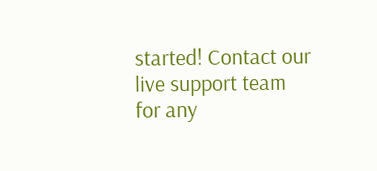started! Contact our live support team for any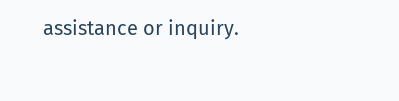assistance or inquiry.